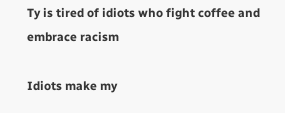Ty is tired of idiots who fight coffee and embrace racism

Idiots make my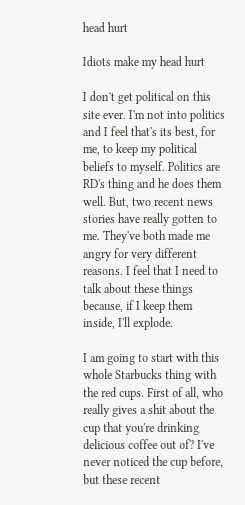head hurt

Idiots make my head hurt

I don't get political on this site ever. I'm not into politics and I feel that's its best, for me, to keep my political beliefs to myself. Politics are RD's thing and he does them well. But, two recent news stories have really gotten to me. They've both made me angry for very different reasons. I feel that I need to talk about these things because, if I keep them inside, I'll explode.

I am going to start with this whole Starbucks thing with the red cups. First of all, who really gives a shit about the cup that you're drinking delicious coffee out of? I've never noticed the cup before, but these recent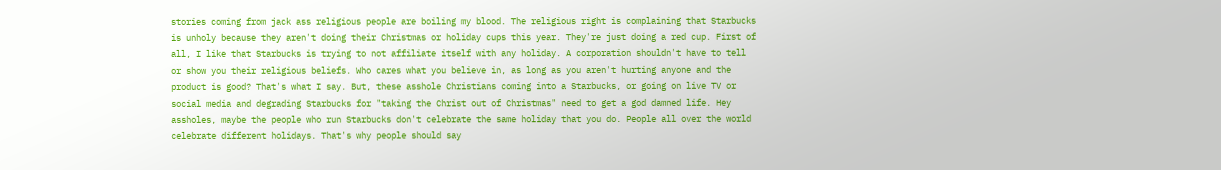stories coming from jack ass religious people are boiling my blood. The religious right is complaining that Starbucks is unholy because they aren't doing their Christmas or holiday cups this year. They're just doing a red cup. First of all, I like that Starbucks is trying to not affiliate itself with any holiday. A corporation shouldn't have to tell or show you their religious beliefs. Who cares what you believe in, as long as you aren't hurting anyone and the product is good? That's what I say. But, these asshole Christians coming into a Starbucks, or going on live TV or social media and degrading Starbucks for "taking the Christ out of Christmas" need to get a god damned life. Hey assholes, maybe the people who run Starbucks don't celebrate the same holiday that you do. People all over the world celebrate different holidays. That's why people should say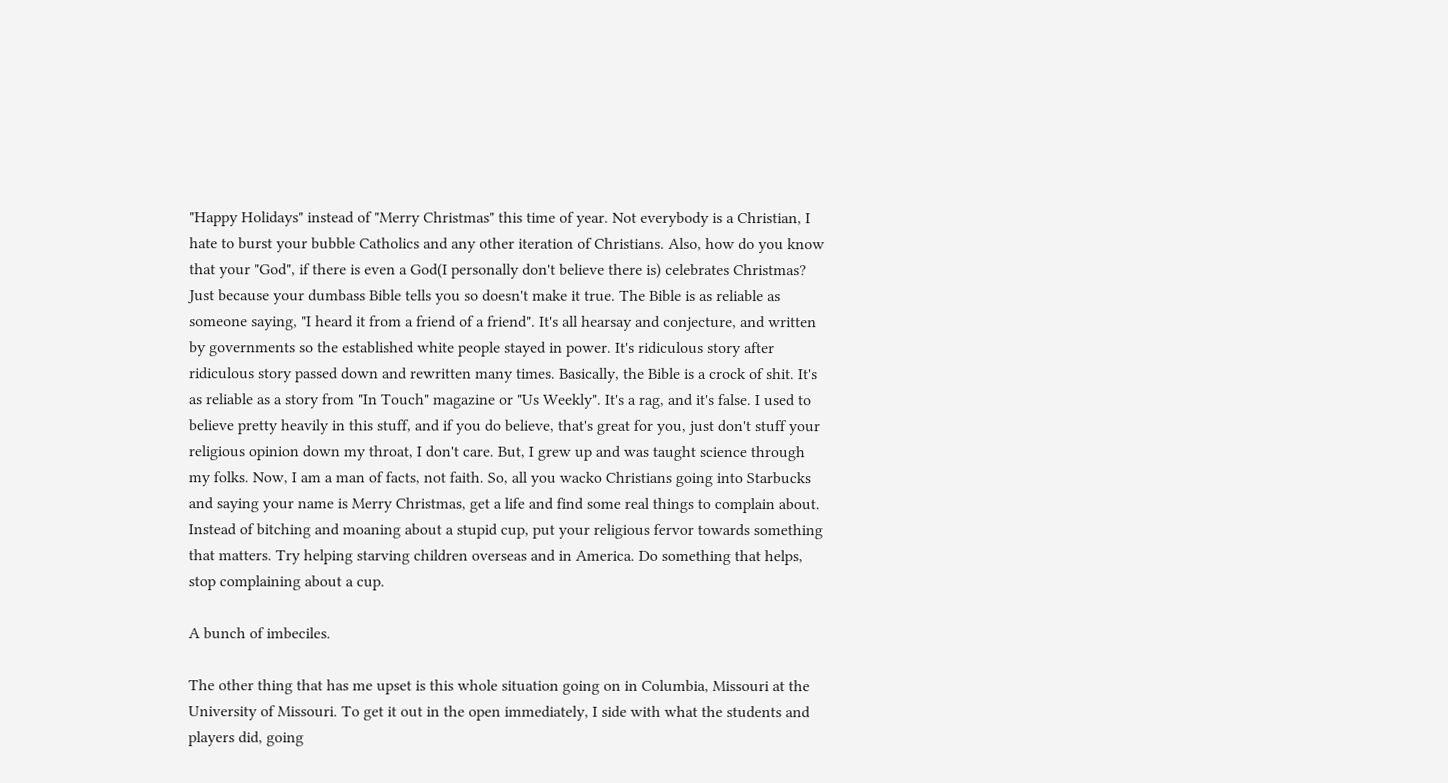"Happy Holidays" instead of "Merry Christmas" this time of year. Not everybody is a Christian, I hate to burst your bubble Catholics and any other iteration of Christians. Also, how do you know that your "God", if there is even a God(I personally don't believe there is) celebrates Christmas? Just because your dumbass Bible tells you so doesn't make it true. The Bible is as reliable as someone saying, "I heard it from a friend of a friend". It's all hearsay and conjecture, and written by governments so the established white people stayed in power. It's ridiculous story after ridiculous story passed down and rewritten many times. Basically, the Bible is a crock of shit. It's as reliable as a story from "In Touch" magazine or "Us Weekly". It's a rag, and it's false. I used to believe pretty heavily in this stuff, and if you do believe, that's great for you, just don't stuff your religious opinion down my throat, I don't care. But, I grew up and was taught science through my folks. Now, I am a man of facts, not faith. So, all you wacko Christians going into Starbucks and saying your name is Merry Christmas, get a life and find some real things to complain about. Instead of bitching and moaning about a stupid cup, put your religious fervor towards something that matters. Try helping starving children overseas and in America. Do something that helps, stop complaining about a cup.

A bunch of imbeciles.

The other thing that has me upset is this whole situation going on in Columbia, Missouri at the University of Missouri. To get it out in the open immediately, I side with what the students and players did, going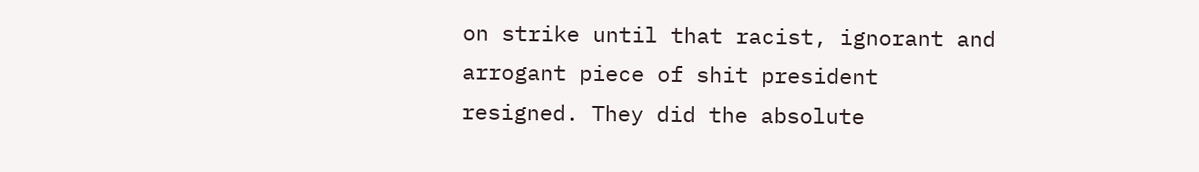on strike until that racist, ignorant and arrogant piece of shit president resigned. They did the absolute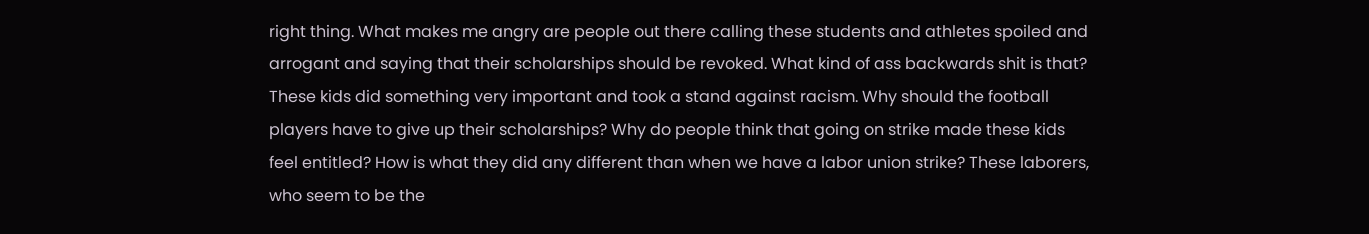right thing. What makes me angry are people out there calling these students and athletes spoiled and arrogant and saying that their scholarships should be revoked. What kind of ass backwards shit is that? These kids did something very important and took a stand against racism. Why should the football players have to give up their scholarships? Why do people think that going on strike made these kids feel entitled? How is what they did any different than when we have a labor union strike? These laborers, who seem to be the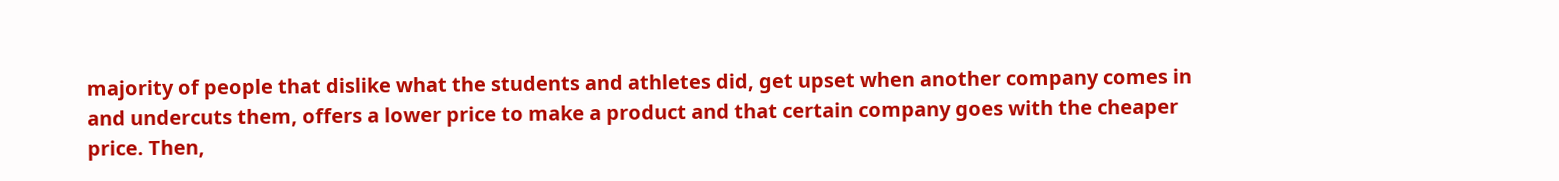majority of people that dislike what the students and athletes did, get upset when another company comes in and undercuts them, offers a lower price to make a product and that certain company goes with the cheaper price. Then,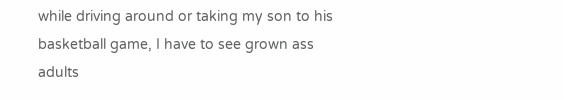while driving around or taking my son to his basketball game, I have to see grown ass adults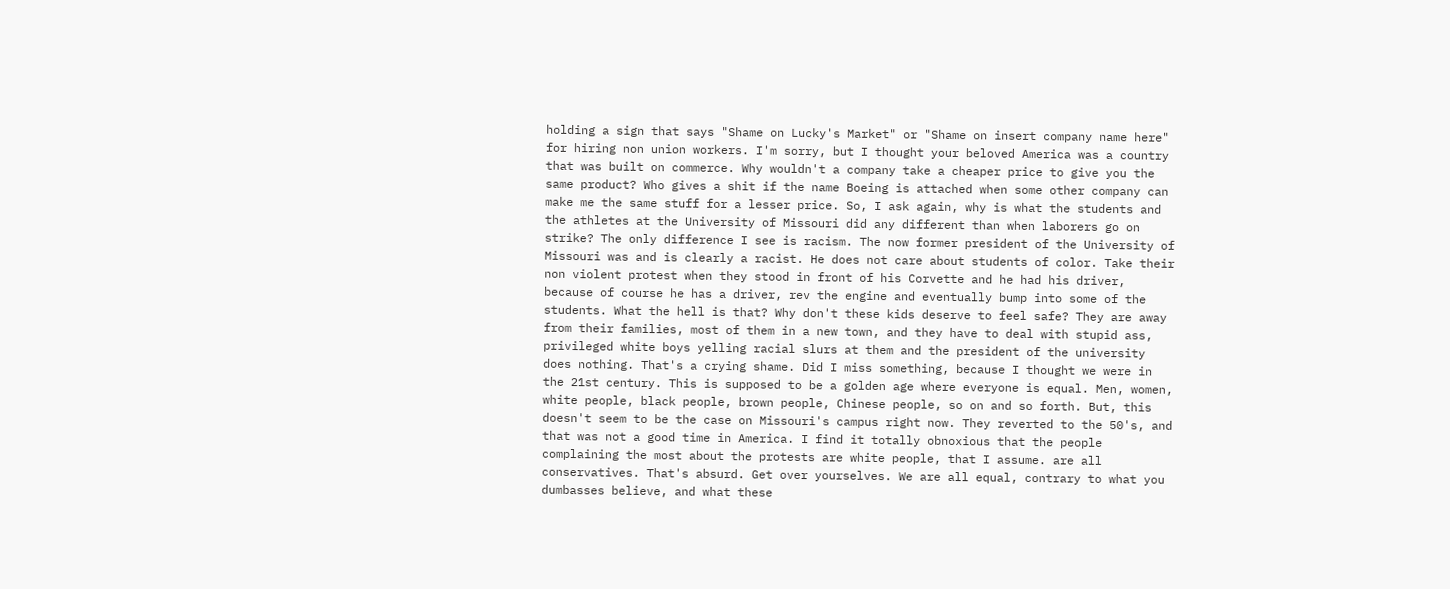holding a sign that says "Shame on Lucky's Market" or "Shame on insert company name here" for hiring non union workers. I'm sorry, but I thought your beloved America was a country that was built on commerce. Why wouldn't a company take a cheaper price to give you the same product? Who gives a shit if the name Boeing is attached when some other company can make me the same stuff for a lesser price. So, I ask again, why is what the students and the athletes at the University of Missouri did any different than when laborers go on strike? The only difference I see is racism. The now former president of the University of Missouri was and is clearly a racist. He does not care about students of color. Take their non violent protest when they stood in front of his Corvette and he had his driver, because of course he has a driver, rev the engine and eventually bump into some of the students. What the hell is that? Why don't these kids deserve to feel safe? They are away from their families, most of them in a new town, and they have to deal with stupid ass, privileged white boys yelling racial slurs at them and the president of the university does nothing. That's a crying shame. Did I miss something, because I thought we were in the 21st century. This is supposed to be a golden age where everyone is equal. Men, women, white people, black people, brown people, Chinese people, so on and so forth. But, this doesn't seem to be the case on Missouri's campus right now. They reverted to the 50's, and that was not a good time in America. I find it totally obnoxious that the people complaining the most about the protests are white people, that I assume. are all conservatives. That's absurd. Get over yourselves. We are all equal, contrary to what you dumbasses believe, and what these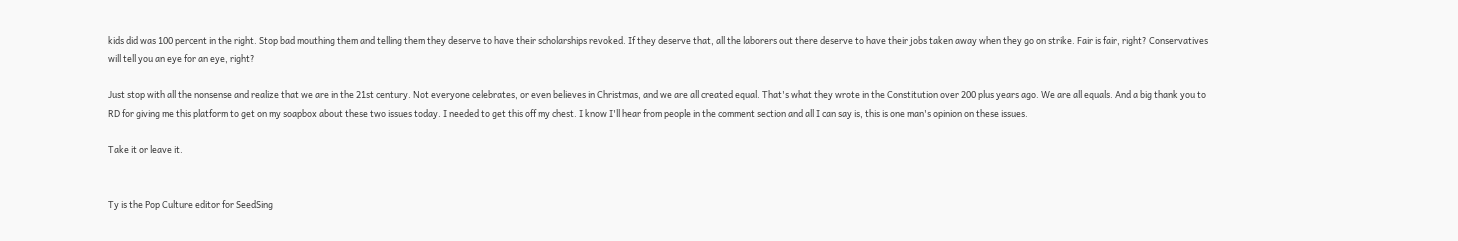kids did was 100 percent in the right. Stop bad mouthing them and telling them they deserve to have their scholarships revoked. If they deserve that, all the laborers out there deserve to have their jobs taken away when they go on strike. Fair is fair, right? Conservatives will tell you an eye for an eye, right?

Just stop with all the nonsense and realize that we are in the 21st century. Not everyone celebrates, or even believes in Christmas, and we are all created equal. That's what they wrote in the Constitution over 200 plus years ago. We are all equals. And a big thank you to RD for giving me this platform to get on my soapbox about these two issues today. I needed to get this off my chest. I know I'll hear from people in the comment section and all I can say is, this is one man's opinion on these issues.

Take it or leave it.


Ty is the Pop Culture editor for SeedSing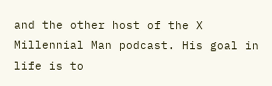and the other host of the X Millennial Man podcast. His goal in life is to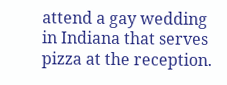attend a gay wedding in Indiana that serves pizza at the reception.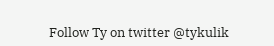Follow Ty on twitter @tykulik